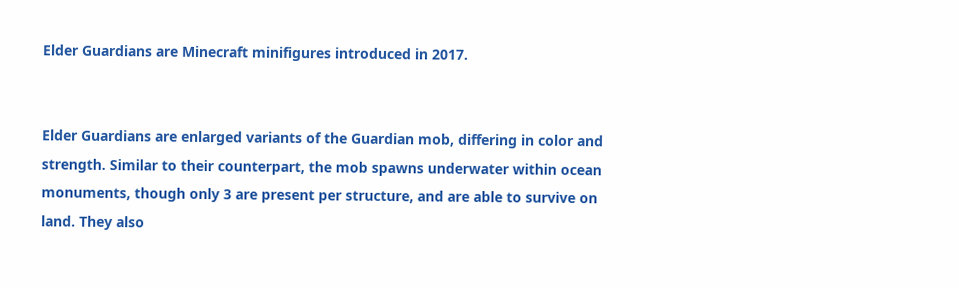Elder Guardians are Minecraft minifigures introduced in 2017.


Elder Guardians are enlarged variants of the Guardian mob, differing in color and strength. Similar to their counterpart, the mob spawns underwater within ocean monuments, though only 3 are present per structure, and are able to survive on land. They also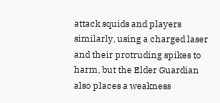attack squids and players similarly, using a charged laser and their protruding spikes to harm, but the Elder Guardian also places a weakness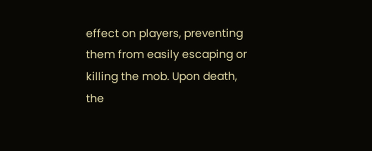effect on players, preventing them from easily escaping or killing the mob. Upon death, the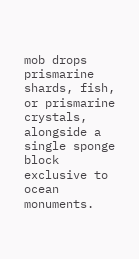mob drops prismarine shards, fish, or prismarine crystals, alongside a single sponge block exclusive to ocean monuments.